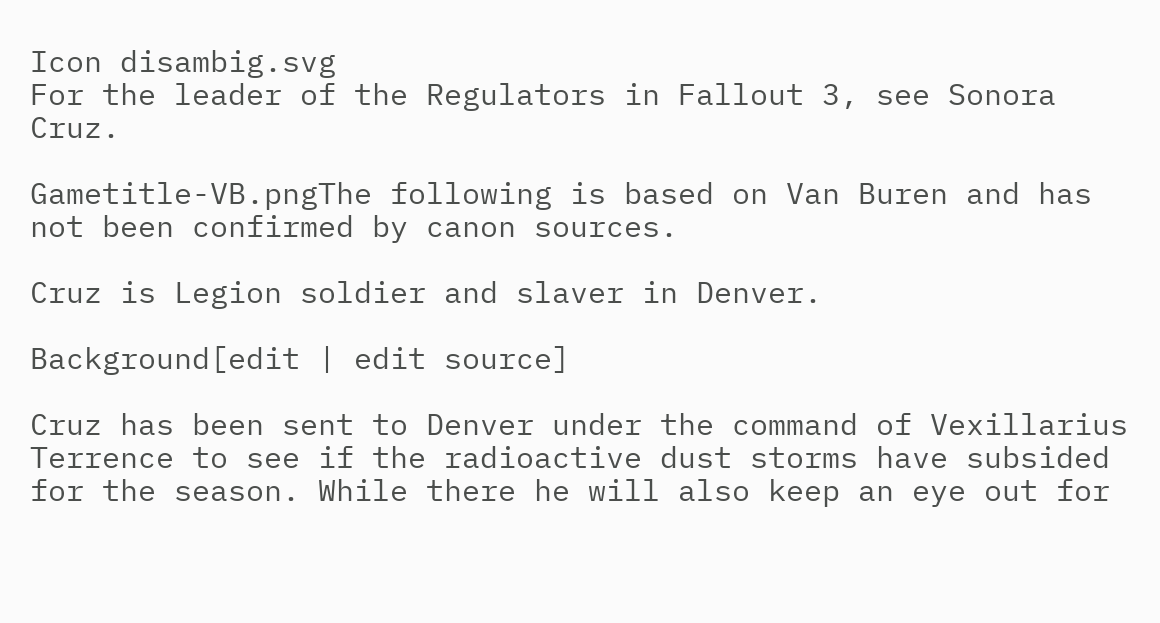Icon disambig.svg
For the leader of the Regulators in Fallout 3, see Sonora Cruz.

Gametitle-VB.pngThe following is based on Van Buren and has not been confirmed by canon sources.

Cruz is Legion soldier and slaver in Denver.

Background[edit | edit source]

Cruz has been sent to Denver under the command of Vexillarius Terrence to see if the radioactive dust storms have subsided for the season. While there he will also keep an eye out for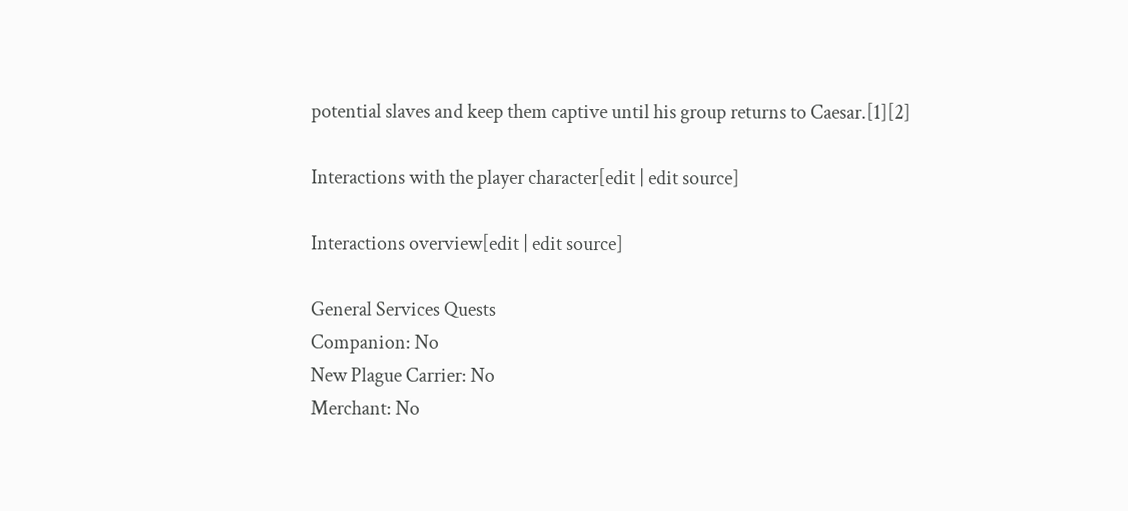potential slaves and keep them captive until his group returns to Caesar.[1][2]

Interactions with the player character[edit | edit source]

Interactions overview[edit | edit source]

General Services Quests
Companion: No
New Plague Carrier: No
Merchant: No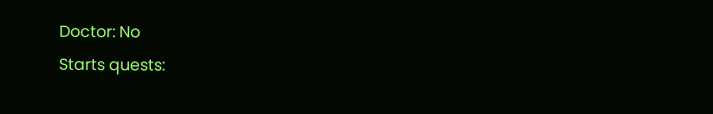Doctor: No
Starts quests: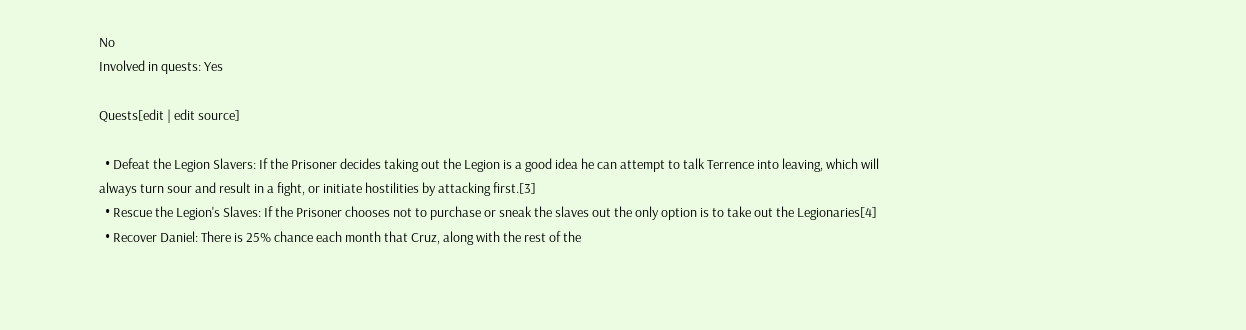No
Involved in quests: Yes

Quests[edit | edit source]

  • Defeat the Legion Slavers: If the Prisoner decides taking out the Legion is a good idea he can attempt to talk Terrence into leaving, which will always turn sour and result in a fight, or initiate hostilities by attacking first.[3]
  • Rescue the Legion's Slaves: If the Prisoner chooses not to purchase or sneak the slaves out the only option is to take out the Legionaries[4]
  • Recover Daniel: There is 25% chance each month that Cruz, along with the rest of the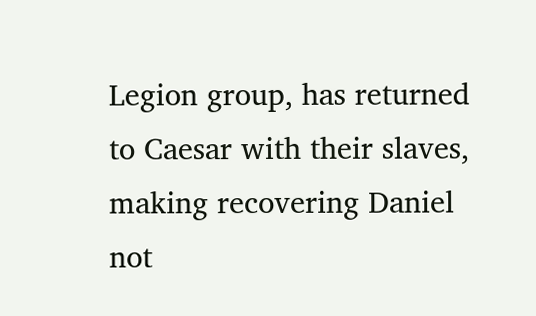Legion group, has returned to Caesar with their slaves, making recovering Daniel not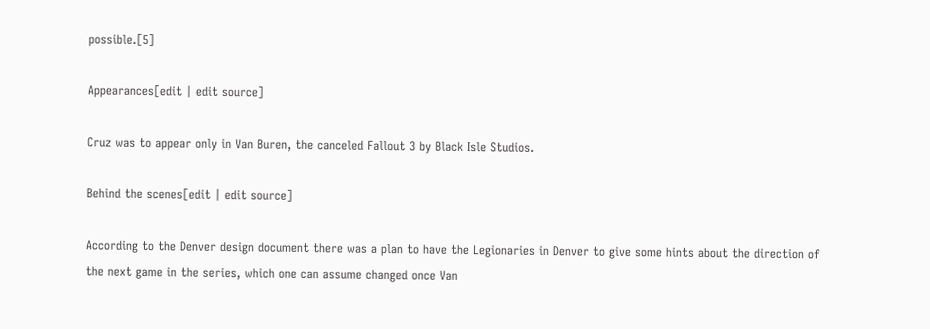possible.[5]

Appearances[edit | edit source]

Cruz was to appear only in Van Buren, the canceled Fallout 3 by Black Isle Studios.

Behind the scenes[edit | edit source]

According to the Denver design document there was a plan to have the Legionaries in Denver to give some hints about the direction of the next game in the series, which one can assume changed once Van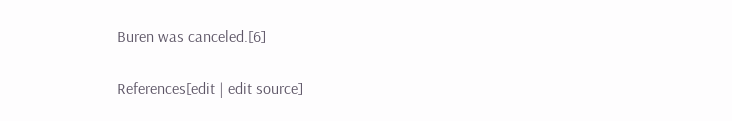Buren was canceled.[6]

References[edit | edit source]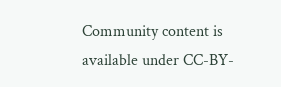Community content is available under CC-BY-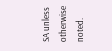SA unless otherwise noted.